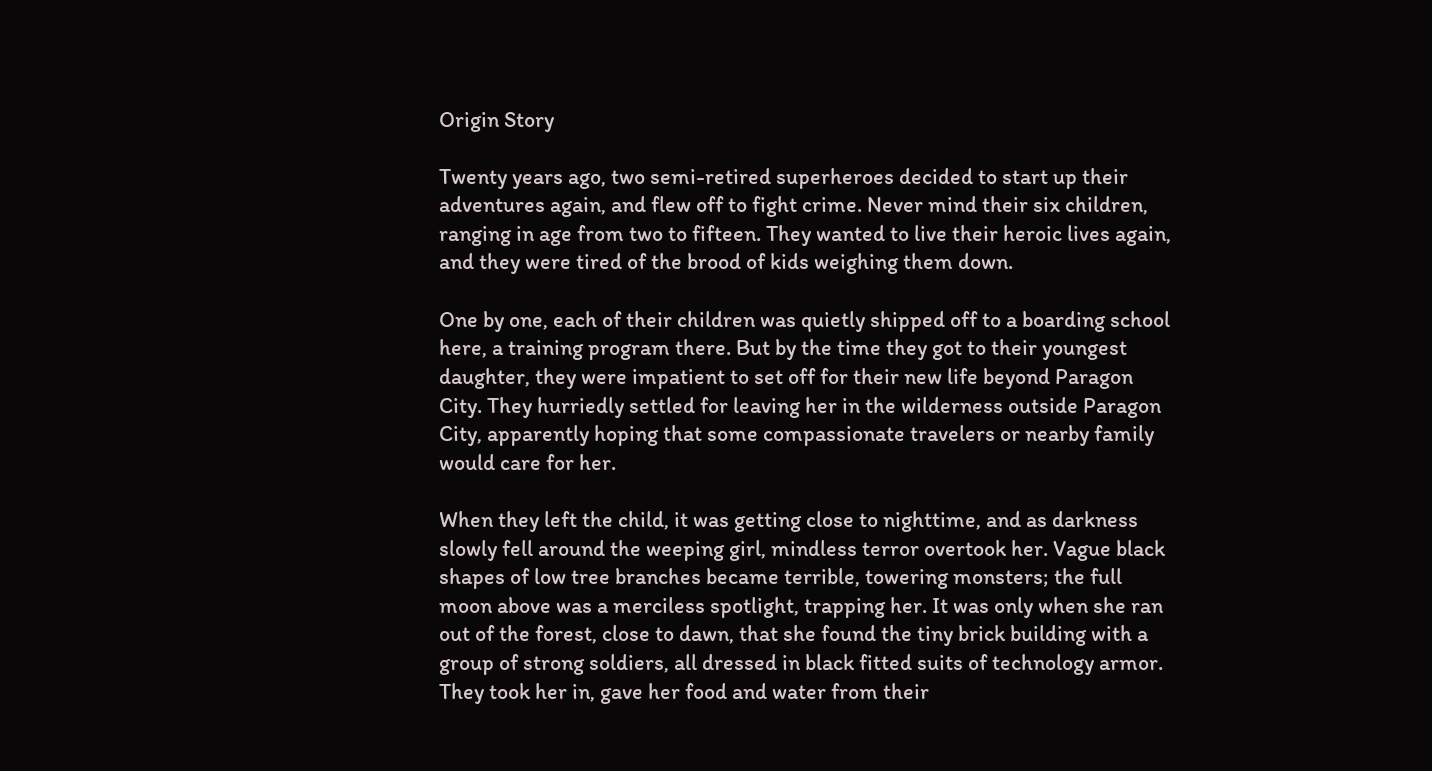Origin Story

Twenty years ago, two semi-retired superheroes decided to start up their adventures again, and flew off to fight crime. Never mind their six children, ranging in age from two to fifteen. They wanted to live their heroic lives again, and they were tired of the brood of kids weighing them down.

One by one, each of their children was quietly shipped off to a boarding school here, a training program there. But by the time they got to their youngest daughter, they were impatient to set off for their new life beyond Paragon City. They hurriedly settled for leaving her in the wilderness outside Paragon City, apparently hoping that some compassionate travelers or nearby family would care for her.

When they left the child, it was getting close to nighttime, and as darkness slowly fell around the weeping girl, mindless terror overtook her. Vague black shapes of low tree branches became terrible, towering monsters; the full moon above was a merciless spotlight, trapping her. It was only when she ran out of the forest, close to dawn, that she found the tiny brick building with a group of strong soldiers, all dressed in black fitted suits of technology armor. They took her in, gave her food and water from their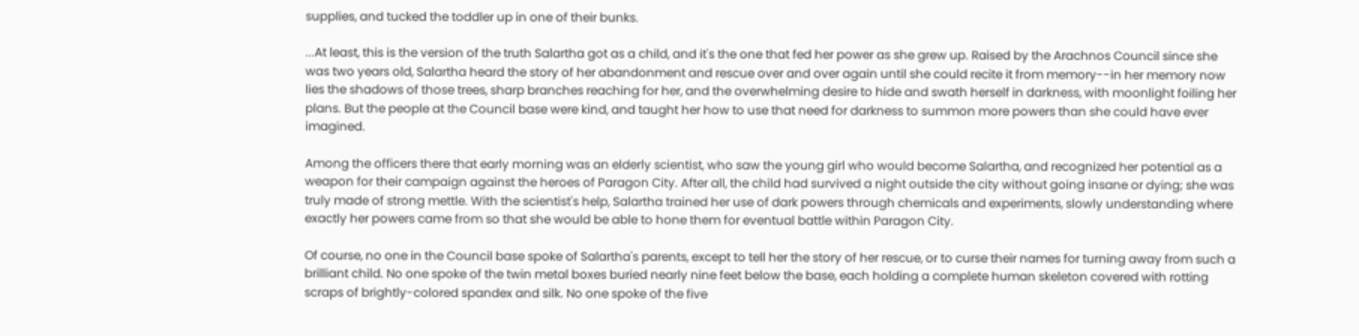supplies, and tucked the toddler up in one of their bunks.

...At least, this is the version of the truth Salartha got as a child, and it's the one that fed her power as she grew up. Raised by the Arachnos Council since she was two years old, Salartha heard the story of her abandonment and rescue over and over again until she could recite it from memory--in her memory now lies the shadows of those trees, sharp branches reaching for her, and the overwhelming desire to hide and swath herself in darkness, with moonlight foiling her plans. But the people at the Council base were kind, and taught her how to use that need for darkness to summon more powers than she could have ever imagined.

Among the officers there that early morning was an elderly scientist, who saw the young girl who would become Salartha, and recognized her potential as a weapon for their campaign against the heroes of Paragon City. After all, the child had survived a night outside the city without going insane or dying; she was truly made of strong mettle. With the scientist's help, Salartha trained her use of dark powers through chemicals and experiments, slowly understanding where exactly her powers came from so that she would be able to hone them for eventual battle within Paragon City.

Of course, no one in the Council base spoke of Salartha's parents, except to tell her the story of her rescue, or to curse their names for turning away from such a brilliant child. No one spoke of the twin metal boxes buried nearly nine feet below the base, each holding a complete human skeleton covered with rotting scraps of brightly-colored spandex and silk. No one spoke of the five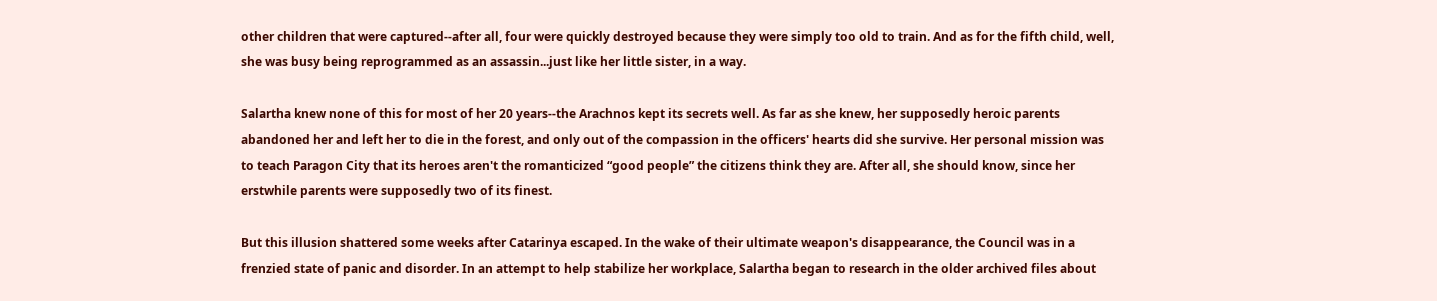other children that were captured--after all, four were quickly destroyed because they were simply too old to train. And as for the fifth child, well, she was busy being reprogrammed as an assassin...just like her little sister, in a way.

Salartha knew none of this for most of her 20 years--the Arachnos kept its secrets well. As far as she knew, her supposedly heroic parents abandoned her and left her to die in the forest, and only out of the compassion in the officers' hearts did she survive. Her personal mission was to teach Paragon City that its heroes aren't the romanticized “good people” the citizens think they are. After all, she should know, since her erstwhile parents were supposedly two of its finest.

But this illusion shattered some weeks after Catarinya escaped. In the wake of their ultimate weapon's disappearance, the Council was in a frenzied state of panic and disorder. In an attempt to help stabilize her workplace, Salartha began to research in the older archived files about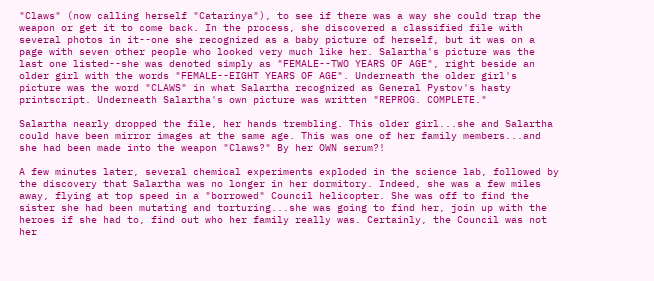"Claws" (now calling herself "Catarinya"), to see if there was a way she could trap the weapon or get it to come back. In the process, she discovered a classified file with several photos in it--one she recognized as a baby picture of herself, but it was on a page with seven other people who looked very much like her. Salartha's picture was the last one listed--she was denoted simply as "FEMALE--TWO YEARS OF AGE", right beside an older girl with the words "FEMALE--EIGHT YEARS OF AGE". Underneath the older girl's picture was the word "CLAWS" in what Salartha recognized as General Pystov's hasty printscript. Underneath Salartha's own picture was written "REPROG. COMPLETE."

Salartha nearly dropped the file, her hands trembling. This older girl...she and Salartha could have been mirror images at the same age. This was one of her family members...and she had been made into the weapon "Claws?" By her OWN serum?!

A few minutes later, several chemical experiments exploded in the science lab, followed by the discovery that Salartha was no longer in her dormitory. Indeed, she was a few miles away, flying at top speed in a "borrowed" Council helicopter. She was off to find the sister she had been mutating and torturing...she was going to find her, join up with the heroes if she had to, find out who her family really was. Certainly, the Council was not her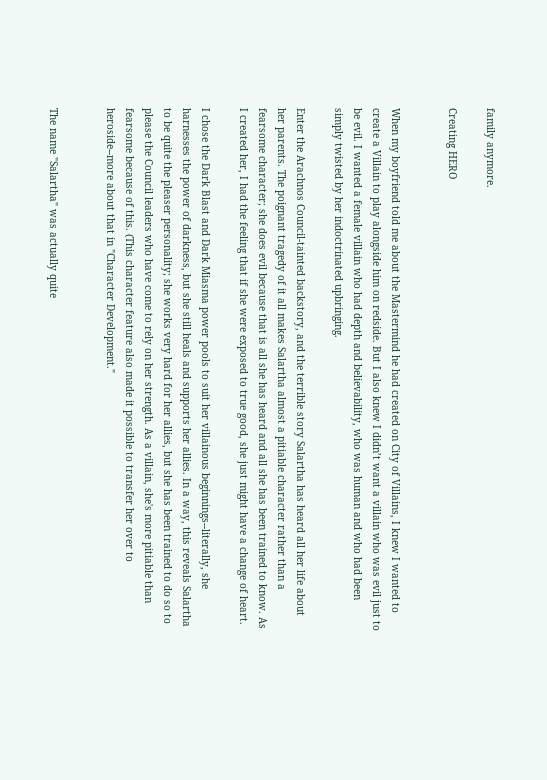family anymore.

Creating HERO


When my boyfriend told me about the Mastermind he had created on City of Villains, I knew I wanted to create a Villain to play alongside him on redside. But I also knew I didn’t want a villain who was evil just to be evil. I wanted a female villain who had depth and believability, who was human and who had been simply twisted by her indoctrinated upbringing.

Enter the Arachnos Council-tainted backstory, and the terrible story Salartha has heard all her life about her parents. The poignant tragedy of it all makes Salartha almost a pitiable character rather than a fearsome character; she does evil because that is all she has heard and all she has been trained to know. As I created her, I had the feeling that if she were exposed to true good, she just might have a change of heart.

I chose the Dark Blast and Dark Miasma power pools to suit her villainous beginnings--literally, she harnesses the power of darkness, but she still heals and supports her allies. In a way, this reveals Salartha to be quite the pleaser personality; she works very hard for her allies, but she has been trained to do so to please the Council leaders who have come to rely on her strength. As a villain, she's more pitiable than fearsome because of this. (This character feature also made it possible to transfer her over to heroside--more about that in "Character Development."


The name "Salartha" was actually quite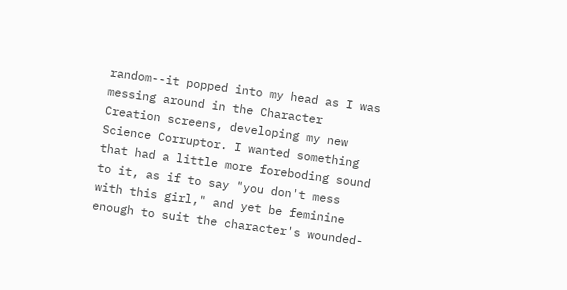random--it popped into my head as I was messing around in the Character Creation screens, developing my new Science Corruptor. I wanted something that had a little more foreboding sound to it, as if to say "you don't mess with this girl," and yet be feminine enough to suit the character's wounded-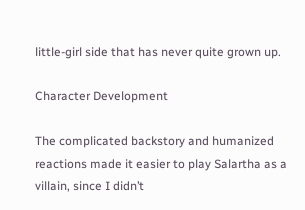little-girl side that has never quite grown up.

Character Development

The complicated backstory and humanized reactions made it easier to play Salartha as a villain, since I didn’t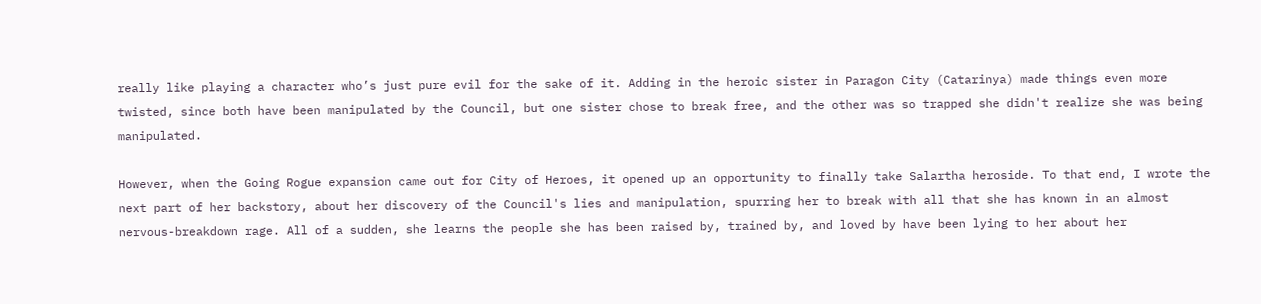really like playing a character who’s just pure evil for the sake of it. Adding in the heroic sister in Paragon City (Catarinya) made things even more twisted, since both have been manipulated by the Council, but one sister chose to break free, and the other was so trapped she didn't realize she was being manipulated.

However, when the Going Rogue expansion came out for City of Heroes, it opened up an opportunity to finally take Salartha heroside. To that end, I wrote the next part of her backstory, about her discovery of the Council's lies and manipulation, spurring her to break with all that she has known in an almost nervous-breakdown rage. All of a sudden, she learns the people she has been raised by, trained by, and loved by have been lying to her about her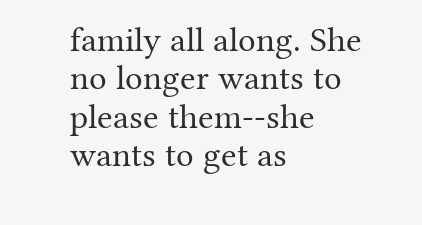family all along. She no longer wants to please them--she wants to get as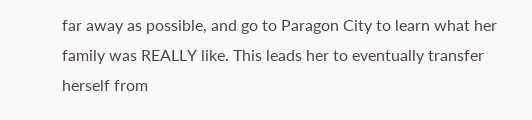far away as possible, and go to Paragon City to learn what her family was REALLY like. This leads her to eventually transfer herself from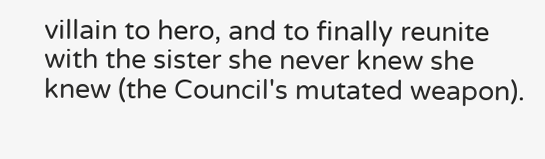villain to hero, and to finally reunite with the sister she never knew she knew (the Council's mutated weapon).